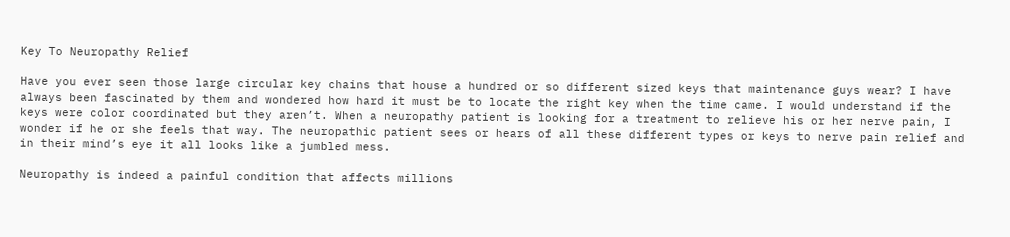Key To Neuropathy Relief

Have you ever seen those large circular key chains that house a hundred or so different sized keys that maintenance guys wear? I have always been fascinated by them and wondered how hard it must be to locate the right key when the time came. I would understand if the keys were color coordinated but they aren’t. When a neuropathy patient is looking for a treatment to relieve his or her nerve pain, I wonder if he or she feels that way. The neuropathic patient sees or hears of all these different types or keys to nerve pain relief and in their mind’s eye it all looks like a jumbled mess.

Neuropathy is indeed a painful condition that affects millions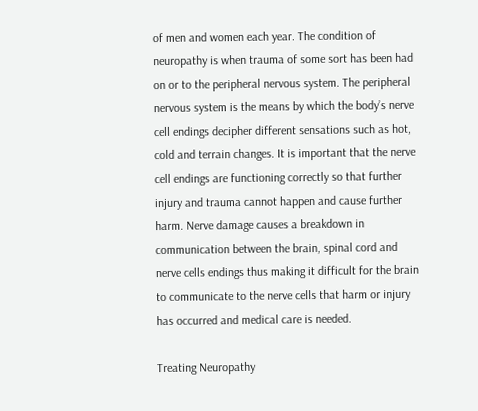of men and women each year. The condition of neuropathy is when trauma of some sort has been had on or to the peripheral nervous system. The peripheral nervous system is the means by which the body’s nerve cell endings decipher different sensations such as hot, cold and terrain changes. It is important that the nerve cell endings are functioning correctly so that further injury and trauma cannot happen and cause further harm. Nerve damage causes a breakdown in communication between the brain, spinal cord and nerve cells endings thus making it difficult for the brain to communicate to the nerve cells that harm or injury has occurred and medical care is needed.

Treating Neuropathy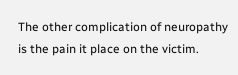The other complication of neuropathy is the pain it place on the victim.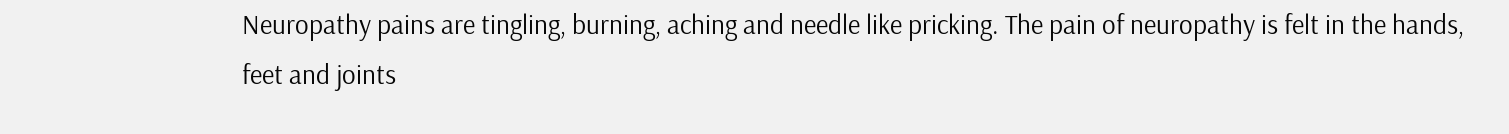Neuropathy pains are tingling, burning, aching and needle like pricking. The pain of neuropathy is felt in the hands, feet and joints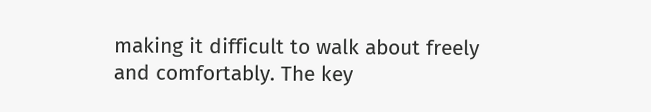making it difficult to walk about freely and comfortably. The key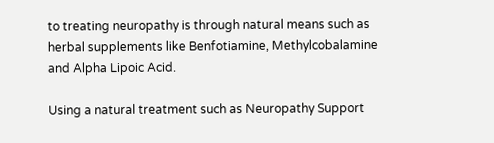to treating neuropathy is through natural means such as herbal supplements like Benfotiamine, Methylcobalamine and Alpha Lipoic Acid.

Using a natural treatment such as Neuropathy Support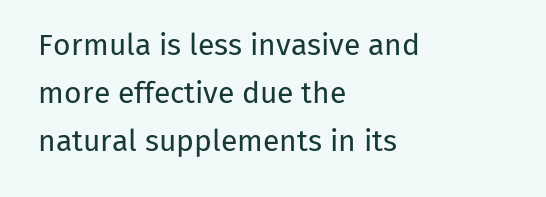Formula is less invasive and more effective due the natural supplements in its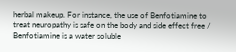herbal makeup. For instance, the use of Benfotiamine to treat neuropathy is safe on the body and side effect free / Benfotiamine is a water soluble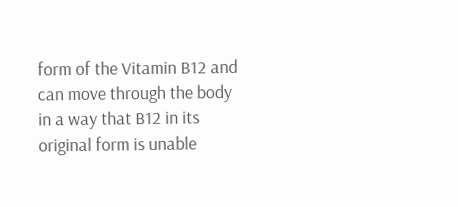form of the Vitamin B12 and can move through the body in a way that B12 in its original form is unable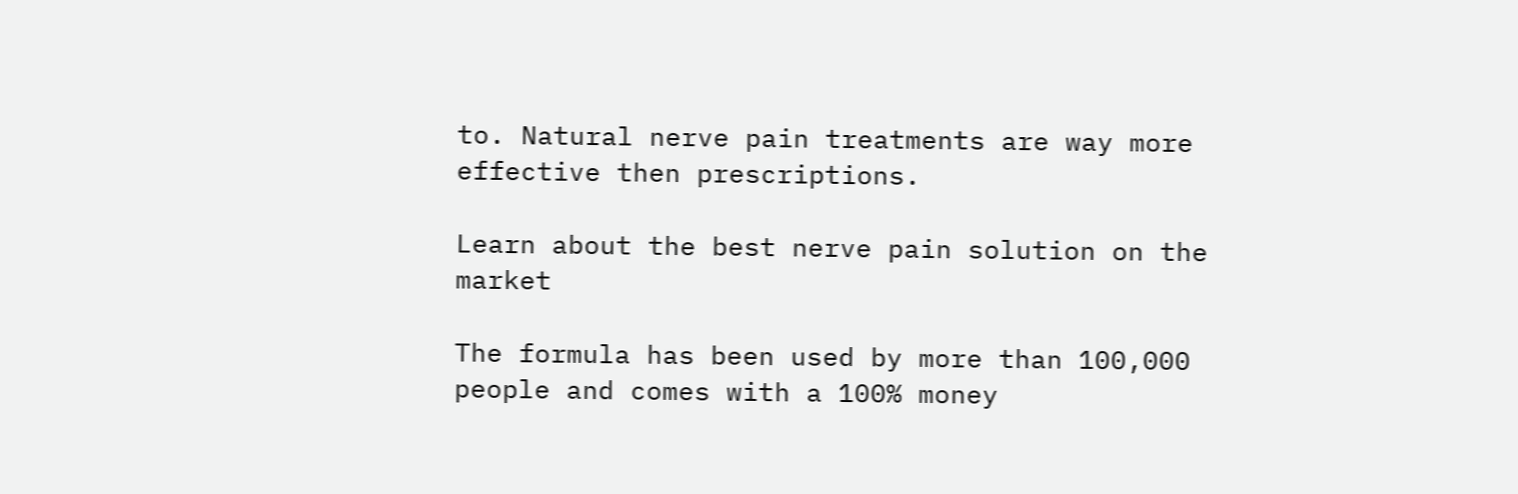to. Natural nerve pain treatments are way more effective then prescriptions.

Learn about the best nerve pain solution on the market

The formula has been used by more than 100,000 people and comes with a 100% money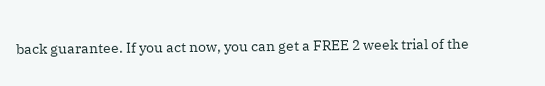back guarantee. If you act now, you can get a FREE 2 week trial of the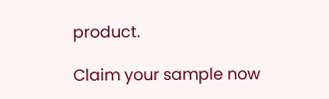product.

Claim your sample now